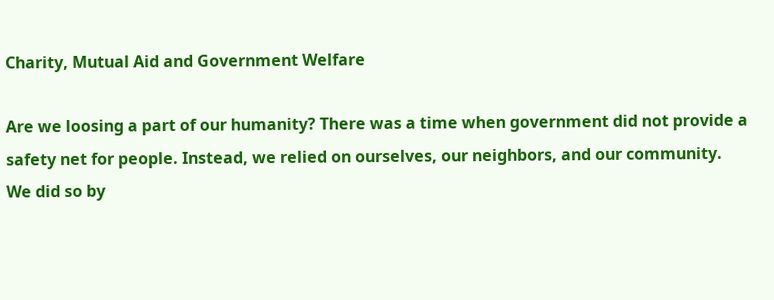Charity, Mutual Aid and Government Welfare

Are we loosing a part of our humanity? There was a time when government did not provide a safety net for people. Instead, we relied on ourselves, our neighbors, and our community. We did so by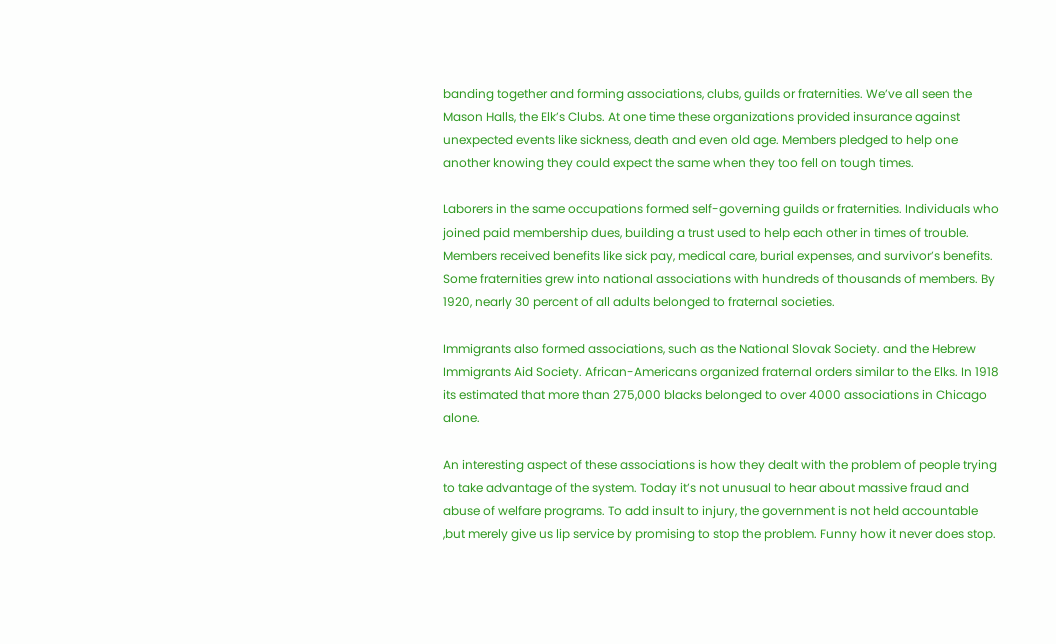banding together and forming associations, clubs, guilds or fraternities. We’ve all seen the Mason Halls, the Elk’s Clubs. At one time these organizations provided insurance against unexpected events like sickness, death and even old age. Members pledged to help one another knowing they could expect the same when they too fell on tough times.

Laborers in the same occupations formed self-governing guilds or fraternities. Individuals who joined paid membership dues, building a trust used to help each other in times of trouble. Members received benefits like sick pay, medical care, burial expenses, and survivor’s benefits. Some fraternities grew into national associations with hundreds of thousands of members. By 1920, nearly 30 percent of all adults belonged to fraternal societies.

Immigrants also formed associations, such as the National Slovak Society. and the Hebrew Immigrants Aid Society. African-Americans organized fraternal orders similar to the Elks. In 1918 its estimated that more than 275,000 blacks belonged to over 4000 associations in Chicago alone.

An interesting aspect of these associations is how they dealt with the problem of people trying to take advantage of the system. Today it’s not unusual to hear about massive fraud and abuse of welfare programs. To add insult to injury, the government is not held accountable ,but merely give us lip service by promising to stop the problem. Funny how it never does stop.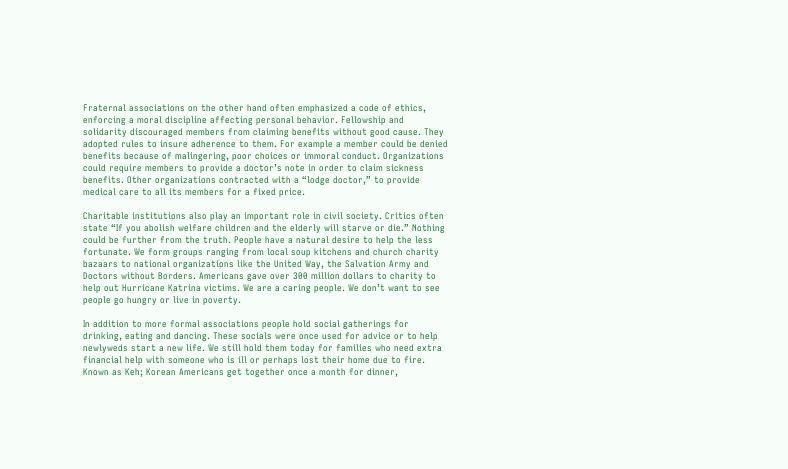Fraternal associations on the other hand often emphasized a code of ethics, enforcing a moral discipline affecting personal behavior. Fellowship and solidarity discouraged members from claiming benefits without good cause. They adopted rules to insure adherence to them. For example a member could be denied benefits because of malingering, poor choices or immoral conduct. Organizations could require members to provide a doctor’s note in order to claim sickness benefits. Other organizations contracted with a “lodge doctor,” to provide medical care to all its members for a fixed price.

Charitable institutions also play an important role in civil society. Critics often state “If you abolish welfare children and the elderly will starve or die.” Nothing could be further from the truth. People have a natural desire to help the less fortunate. We form groups ranging from local soup kitchens and church charity bazaars to national organizations like the United Way, the Salvation Army and Doctors without Borders. Americans gave over 300 million dollars to charity to help out Hurricane Katrina victims. We are a caring people. We don’t want to see people go hungry or live in poverty.

In addition to more formal associations people hold social gatherings for drinking, eating and dancing. These socials were once used for advice or to help newlyweds start a new life. We still hold them today for families who need extra financial help with someone who is ill or perhaps lost their home due to fire. Known as Keh; Korean Americans get together once a month for dinner,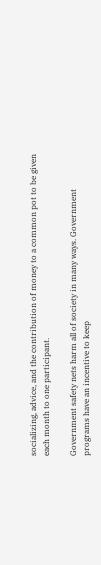socializing, advice, and the contribution of money to a common pot to be given each month to one participant.

Government safety nets harm all of society in many ways. Government programs have an incentive to keep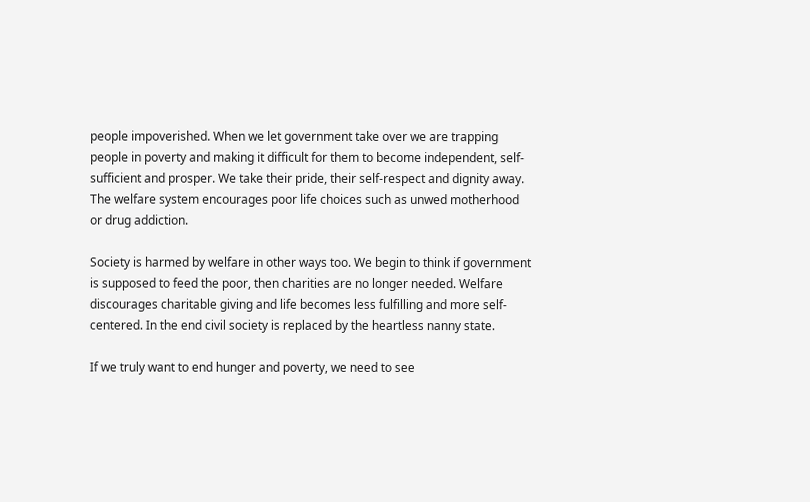people impoverished. When we let government take over we are trapping people in poverty and making it difficult for them to become independent, self-sufficient and prosper. We take their pride, their self-respect and dignity away. The welfare system encourages poor life choices such as unwed motherhood or drug addiction.

Society is harmed by welfare in other ways too. We begin to think if government is supposed to feed the poor, then charities are no longer needed. Welfare discourages charitable giving and life becomes less fulfilling and more self-centered. In the end civil society is replaced by the heartless nanny state.

If we truly want to end hunger and poverty, we need to see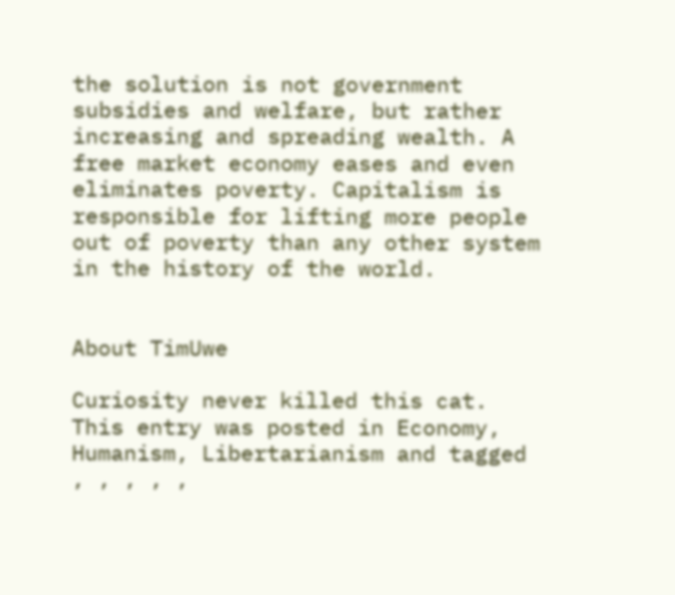the solution is not government subsidies and welfare, but rather increasing and spreading wealth. A free market economy eases and even eliminates poverty. Capitalism is responsible for lifting more people out of poverty than any other system in the history of the world.


About TimUwe

Curiosity never killed this cat.
This entry was posted in Economy, Humanism, Libertarianism and tagged , , , , ,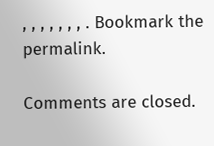, , , , , , , . Bookmark the permalink.

Comments are closed.